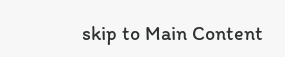skip to Main Content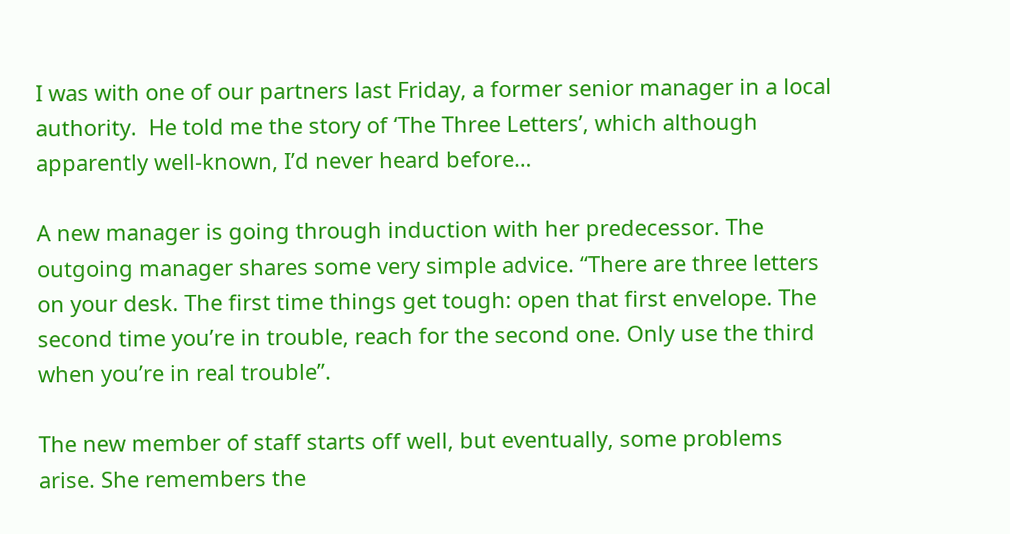I was with one of our partners last Friday, a former senior manager in a local authority.  He told me the story of ‘The Three Letters’, which although apparently well-known, I’d never heard before…

A new manager is going through induction with her predecessor. The outgoing manager shares some very simple advice. “There are three letters on your desk. The first time things get tough: open that first envelope. The second time you’re in trouble, reach for the second one. Only use the third when you’re in real trouble”.

The new member of staff starts off well, but eventually, some problems arise. She remembers the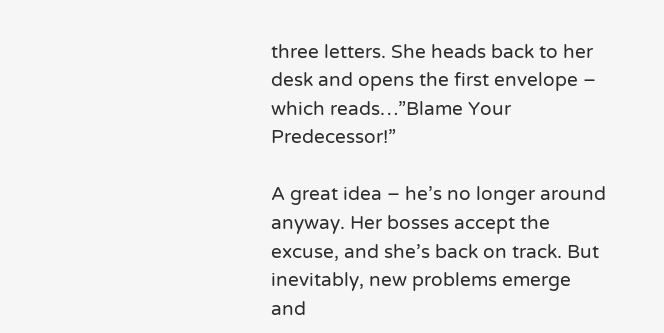three letters. She heads back to her desk and opens the first envelope – which reads…”Blame Your Predecessor!”

A great idea – he’s no longer around anyway. Her bosses accept the excuse, and she’s back on track. But inevitably, new problems emerge and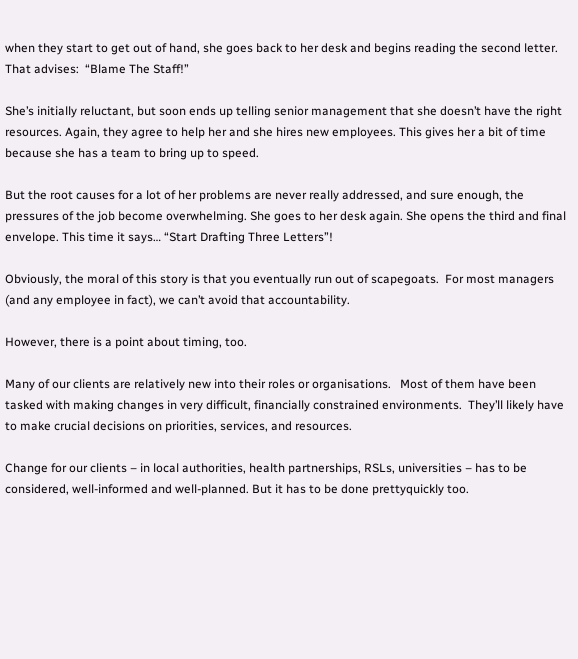when they start to get out of hand, she goes back to her desk and begins reading the second letter. That advises:  “Blame The Staff!”

She’s initially reluctant, but soon ends up telling senior management that she doesn’t have the right resources. Again, they agree to help her and she hires new employees. This gives her a bit of time because she has a team to bring up to speed.

But the root causes for a lot of her problems are never really addressed, and sure enough, the pressures of the job become overwhelming. She goes to her desk again. She opens the third and final envelope. This time it says… “Start Drafting Three Letters”!

Obviously, the moral of this story is that you eventually run out of scapegoats.  For most managers (and any employee in fact), we can’t avoid that accountability.

However, there is a point about timing, too.

Many of our clients are relatively new into their roles or organisations.   Most of them have been tasked with making changes in very difficult, financially constrained environments.  They’ll likely have to make crucial decisions on priorities, services, and resources.

Change for our clients – in local authorities, health partnerships, RSLs, universities – has to be considered, well-informed and well-planned. But it has to be done prettyquickly too.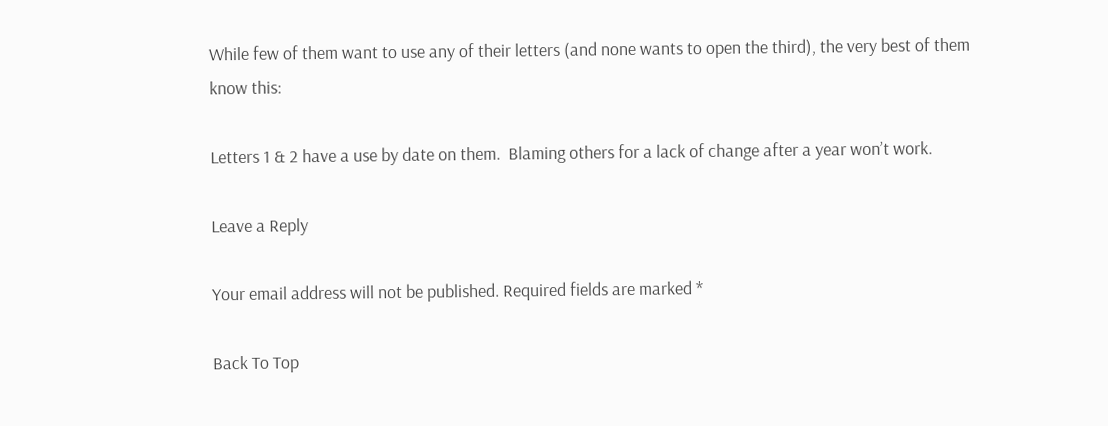While few of them want to use any of their letters (and none wants to open the third), the very best of them know this:

Letters 1 & 2 have a use by date on them.  Blaming others for a lack of change after a year won’t work.

Leave a Reply

Your email address will not be published. Required fields are marked *

Back To Top